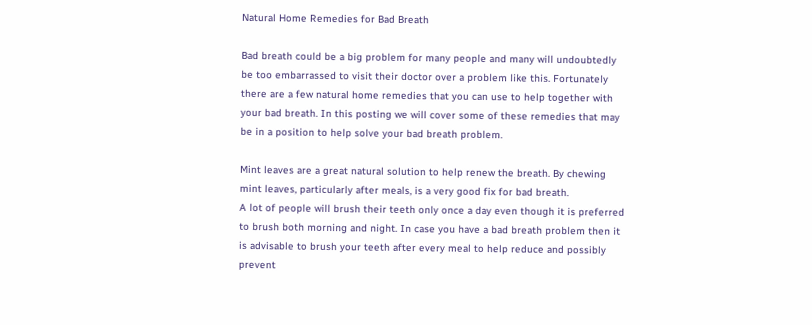Natural Home Remedies for Bad Breath

Bad breath could be a big problem for many people and many will undoubtedly be too embarrassed to visit their doctor over a problem like this. Fortunately there are a few natural home remedies that you can use to help together with your bad breath. In this posting we will cover some of these remedies that may be in a position to help solve your bad breath problem.

Mint leaves are a great natural solution to help renew the breath. By chewing mint leaves, particularly after meals, is a very good fix for bad breath.
A lot of people will brush their teeth only once a day even though it is preferred to brush both morning and night. In case you have a bad breath problem then it is advisable to brush your teeth after every meal to help reduce and possibly prevent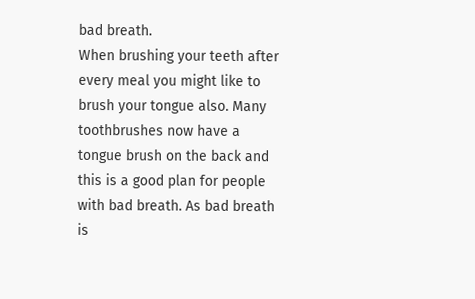bad breath.
When brushing your teeth after every meal you might like to brush your tongue also. Many toothbrushes now have a tongue brush on the back and this is a good plan for people with bad breath. As bad breath is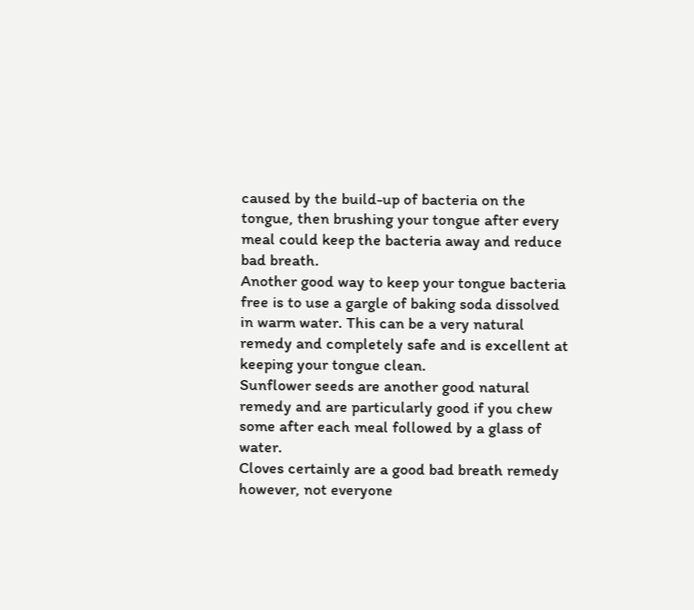caused by the build-up of bacteria on the tongue, then brushing your tongue after every meal could keep the bacteria away and reduce bad breath.
Another good way to keep your tongue bacteria free is to use a gargle of baking soda dissolved in warm water. This can be a very natural remedy and completely safe and is excellent at keeping your tongue clean.
Sunflower seeds are another good natural remedy and are particularly good if you chew some after each meal followed by a glass of water.
Cloves certainly are a good bad breath remedy however, not everyone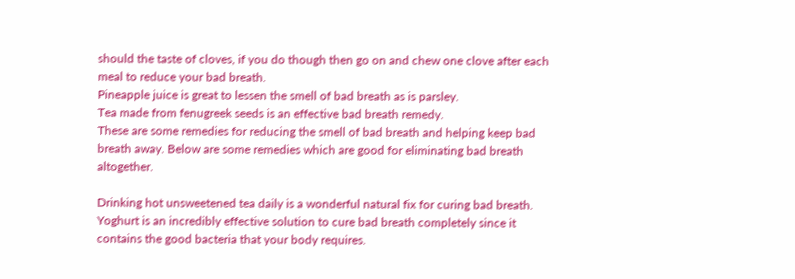should the taste of cloves, if you do though then go on and chew one clove after each meal to reduce your bad breath.
Pineapple juice is great to lessen the smell of bad breath as is parsley.
Tea made from fenugreek seeds is an effective bad breath remedy.
These are some remedies for reducing the smell of bad breath and helping keep bad breath away. Below are some remedies which are good for eliminating bad breath altogether.

Drinking hot unsweetened tea daily is a wonderful natural fix for curing bad breath.
Yoghurt is an incredibly effective solution to cure bad breath completely since it contains the good bacteria that your body requires.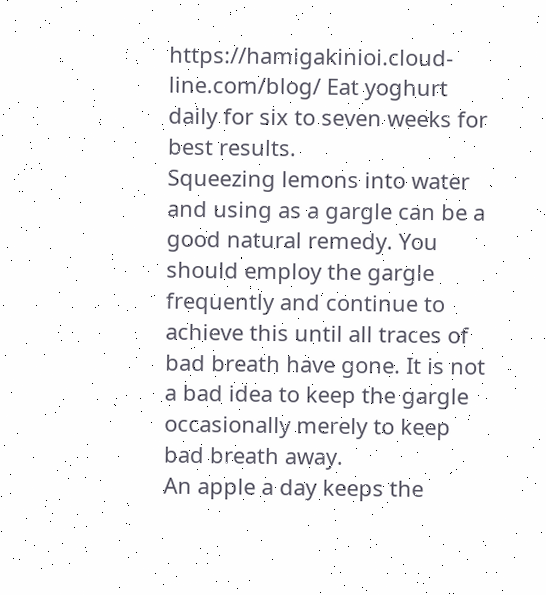https://hamigakinioi.cloud-line.com/blog/ Eat yoghurt daily for six to seven weeks for best results.
Squeezing lemons into water and using as a gargle can be a good natural remedy. You should employ the gargle frequently and continue to achieve this until all traces of bad breath have gone. It is not a bad idea to keep the gargle occasionally merely to keep bad breath away.
An apple a day keeps the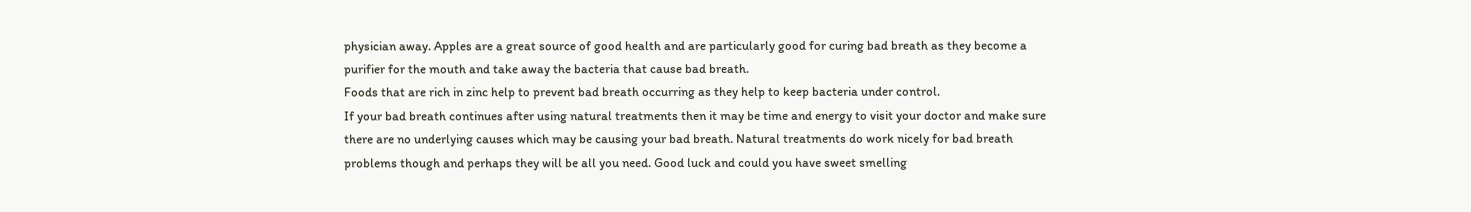physician away. Apples are a great source of good health and are particularly good for curing bad breath as they become a purifier for the mouth and take away the bacteria that cause bad breath.
Foods that are rich in zinc help to prevent bad breath occurring as they help to keep bacteria under control.
If your bad breath continues after using natural treatments then it may be time and energy to visit your doctor and make sure there are no underlying causes which may be causing your bad breath. Natural treatments do work nicely for bad breath problems though and perhaps they will be all you need. Good luck and could you have sweet smelling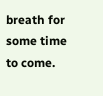breath for some time to come.